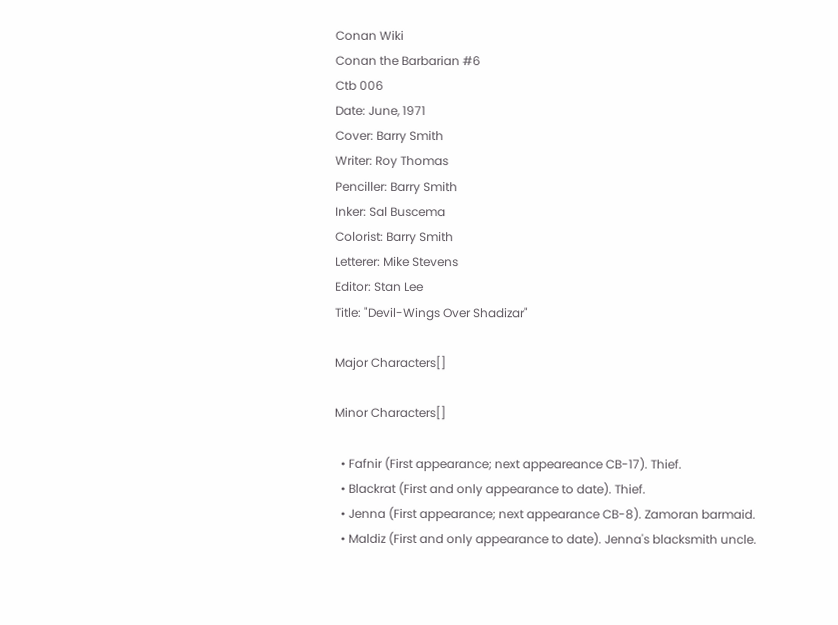Conan Wiki
Conan the Barbarian #6
Ctb 006
Date: June, 1971
Cover: Barry Smith
Writer: Roy Thomas
Penciller: Barry Smith
Inker: Sal Buscema
Colorist: Barry Smith
Letterer: Mike Stevens
Editor: Stan Lee
Title: "Devil-Wings Over Shadizar"

Major Characters[]

Minor Characters[]

  • Fafnir (First appearance; next appeareance CB-17). Thief.
  • Blackrat (First and only appearance to date). Thief.
  • Jenna (First appearance; next appearance CB-8). Zamoran barmaid.
  • Maldiz (First and only appearance to date). Jenna's blacksmith uncle.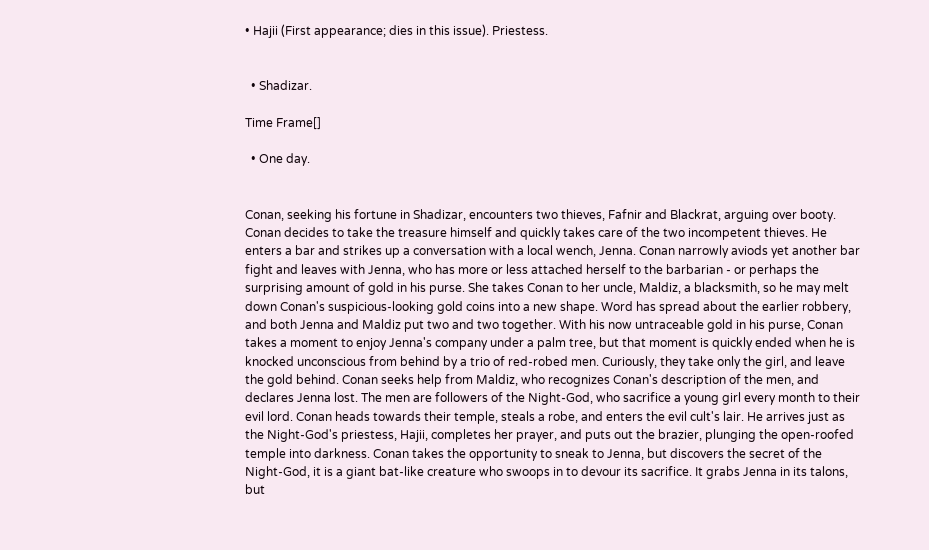• Hajii (First appearance; dies in this issue). Priestess.


  • Shadizar.

Time Frame[]

  • One day.


Conan, seeking his fortune in Shadizar, encounters two thieves, Fafnir and Blackrat, arguing over booty. Conan decides to take the treasure himself and quickly takes care of the two incompetent thieves. He enters a bar and strikes up a conversation with a local wench, Jenna. Conan narrowly aviods yet another bar fight and leaves with Jenna, who has more or less attached herself to the barbarian - or perhaps the surprising amount of gold in his purse. She takes Conan to her uncle, Maldiz, a blacksmith, so he may melt down Conan's suspicious-looking gold coins into a new shape. Word has spread about the earlier robbery, and both Jenna and Maldiz put two and two together. With his now untraceable gold in his purse, Conan takes a moment to enjoy Jenna's company under a palm tree, but that moment is quickly ended when he is knocked unconscious from behind by a trio of red-robed men. Curiously, they take only the girl, and leave the gold behind. Conan seeks help from Maldiz, who recognizes Conan's description of the men, and declares Jenna lost. The men are followers of the Night-God, who sacrifice a young girl every month to their evil lord. Conan heads towards their temple, steals a robe, and enters the evil cult's lair. He arrives just as the Night-God's priestess, Hajii, completes her prayer, and puts out the brazier, plunging the open-roofed temple into darkness. Conan takes the opportunity to sneak to Jenna, but discovers the secret of the Night-God, it is a giant bat-like creature who swoops in to devour its sacrifice. It grabs Jenna in its talons, but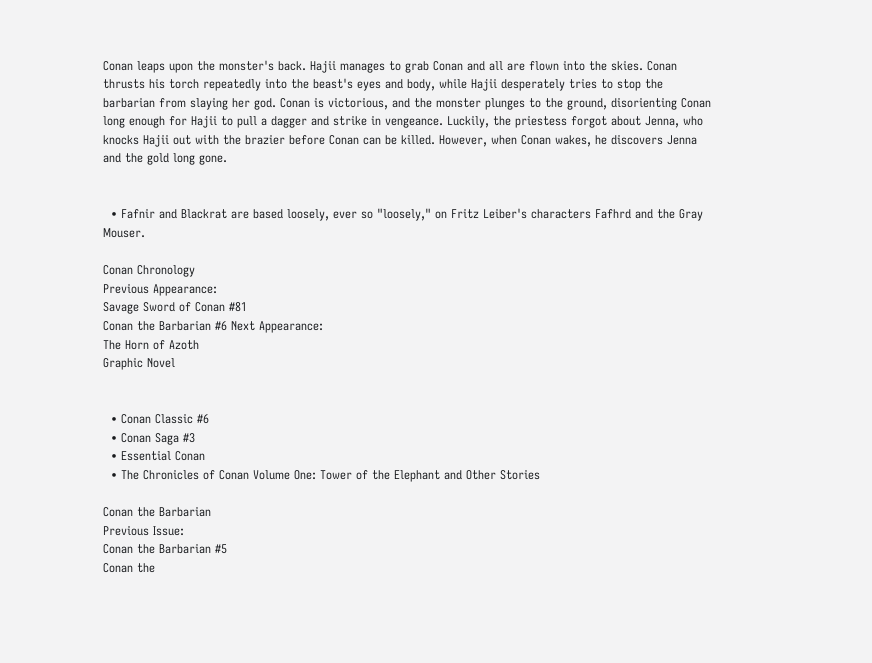Conan leaps upon the monster's back. Hajii manages to grab Conan and all are flown into the skies. Conan thrusts his torch repeatedly into the beast's eyes and body, while Hajii desperately tries to stop the barbarian from slaying her god. Conan is victorious, and the monster plunges to the ground, disorienting Conan long enough for Hajii to pull a dagger and strike in vengeance. Luckily, the priestess forgot about Jenna, who knocks Hajii out with the brazier before Conan can be killed. However, when Conan wakes, he discovers Jenna and the gold long gone.


  • Fafnir and Blackrat are based loosely, ever so "loosely," on Fritz Leiber's characters Fafhrd and the Gray Mouser.

Conan Chronology
Previous Appearance:
Savage Sword of Conan #81
Conan the Barbarian #6 Next Appearance:
The Horn of Azoth
Graphic Novel


  • Conan Classic #6
  • Conan Saga #3
  • Essential Conan
  • The Chronicles of Conan Volume One: Tower of the Elephant and Other Stories

Conan the Barbarian
Previous Issue:
Conan the Barbarian #5
Conan the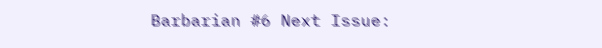Barbarian #6 Next Issue: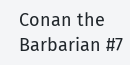Conan the Barbarian #7